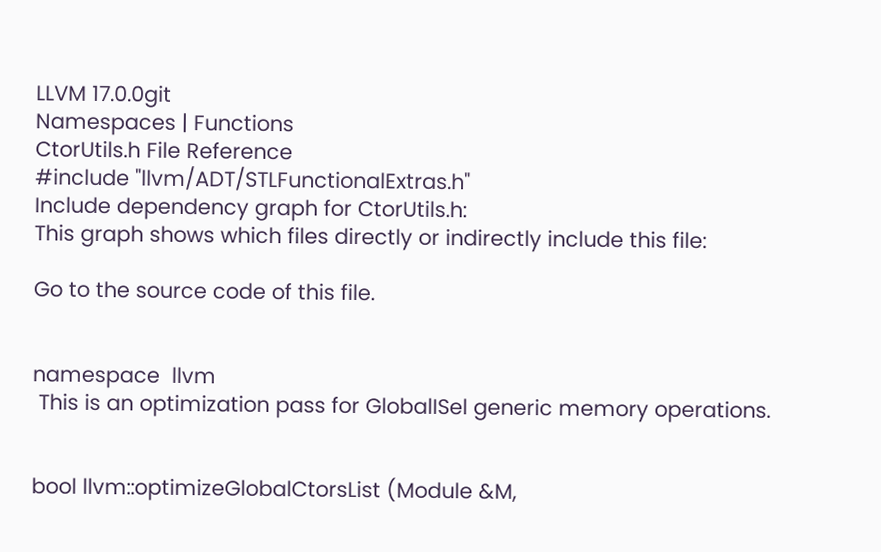LLVM 17.0.0git
Namespaces | Functions
CtorUtils.h File Reference
#include "llvm/ADT/STLFunctionalExtras.h"
Include dependency graph for CtorUtils.h:
This graph shows which files directly or indirectly include this file:

Go to the source code of this file.


namespace  llvm
 This is an optimization pass for GlobalISel generic memory operations.


bool llvm::optimizeGlobalCtorsList (Module &M,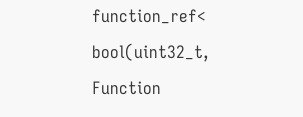function_ref< bool(uint32_t, Function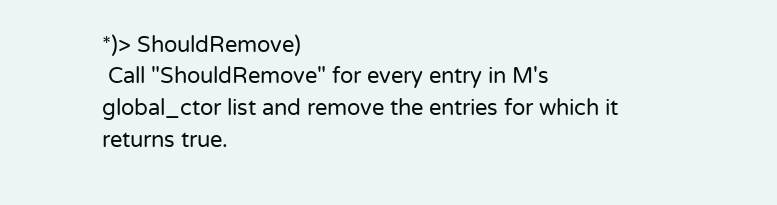*)> ShouldRemove)
 Call "ShouldRemove" for every entry in M's global_ctor list and remove the entries for which it returns true.